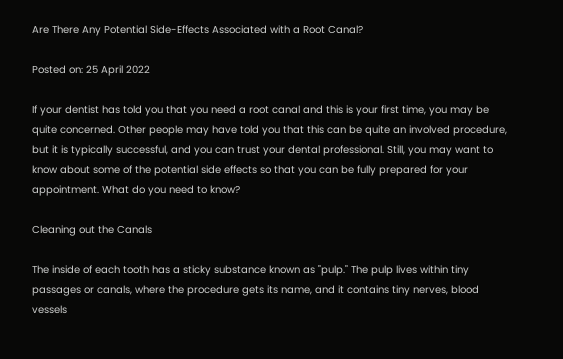Are There Any Potential Side-Effects Associated with a Root Canal?

Posted on: 25 April 2022

If your dentist has told you that you need a root canal and this is your first time, you may be quite concerned. Other people may have told you that this can be quite an involved procedure, but it is typically successful, and you can trust your dental professional. Still, you may want to know about some of the potential side effects so that you can be fully prepared for your appointment. What do you need to know?

Cleaning out the Canals

The inside of each tooth has a sticky substance known as "pulp." The pulp lives within tiny passages or canals, where the procedure gets its name, and it contains tiny nerves, blood vessels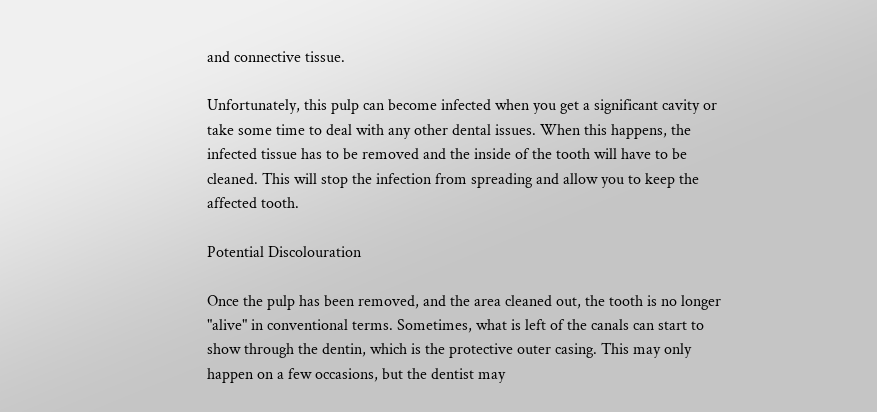and connective tissue.

Unfortunately, this pulp can become infected when you get a significant cavity or take some time to deal with any other dental issues. When this happens, the infected tissue has to be removed and the inside of the tooth will have to be cleaned. This will stop the infection from spreading and allow you to keep the affected tooth.

Potential Discolouration

Once the pulp has been removed, and the area cleaned out, the tooth is no longer "alive" in conventional terms. Sometimes, what is left of the canals can start to show through the dentin, which is the protective outer casing. This may only happen on a few occasions, but the dentist may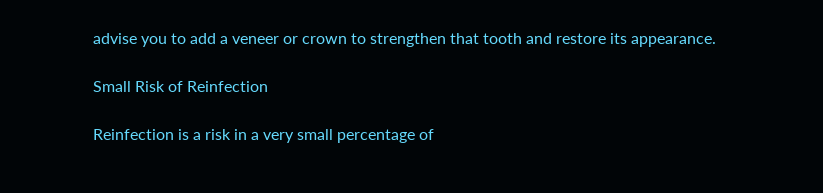advise you to add a veneer or crown to strengthen that tooth and restore its appearance.

Small Risk of Reinfection

Reinfection is a risk in a very small percentage of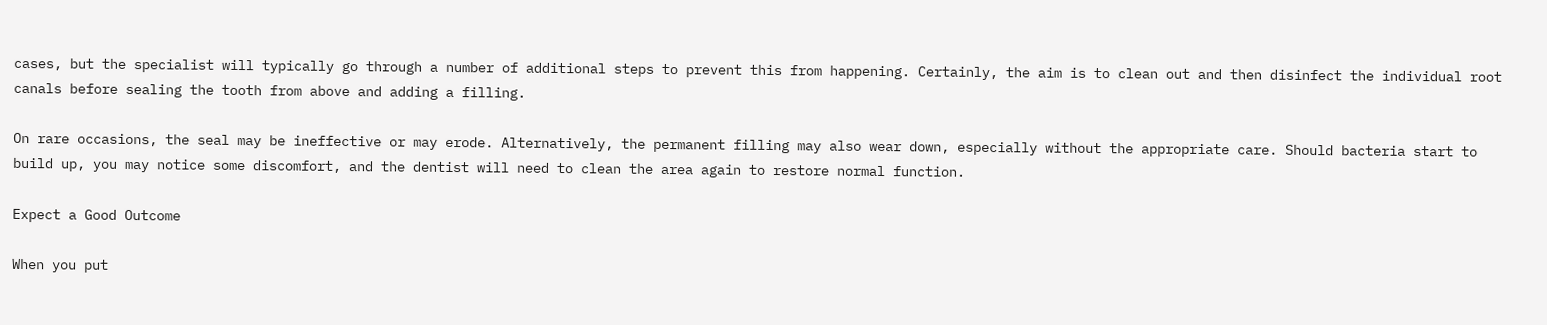cases, but the specialist will typically go through a number of additional steps to prevent this from happening. Certainly, the aim is to clean out and then disinfect the individual root canals before sealing the tooth from above and adding a filling.

On rare occasions, the seal may be ineffective or may erode. Alternatively, the permanent filling may also wear down, especially without the appropriate care. Should bacteria start to build up, you may notice some discomfort, and the dentist will need to clean the area again to restore normal function.

Expect a Good Outcome

When you put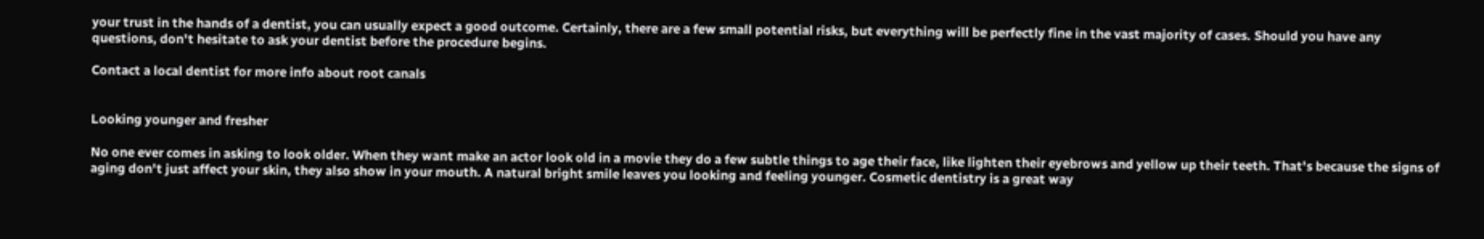your trust in the hands of a dentist, you can usually expect a good outcome. Certainly, there are a few small potential risks, but everything will be perfectly fine in the vast majority of cases. Should you have any questions, don't hesitate to ask your dentist before the procedure begins.

Contact a local dentist for more info about root canals


Looking younger and fresher

No one ever comes in asking to look older. When they want make an actor look old in a movie they do a few subtle things to age their face, like lighten their eyebrows and yellow up their teeth. That's because the signs of aging don't just affect your skin, they also show in your mouth. A natural bright smile leaves you looking and feeling younger. Cosmetic dentistry is a great way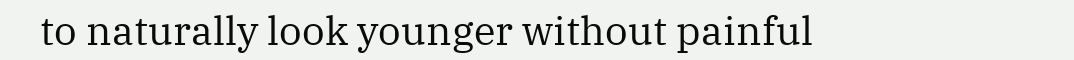to naturally look younger without painful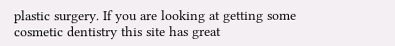plastic surgery. If you are looking at getting some cosmetic dentistry this site has great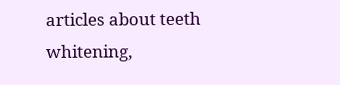articles about teeth whitening,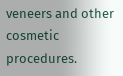veneers and other cosmetic procedures.